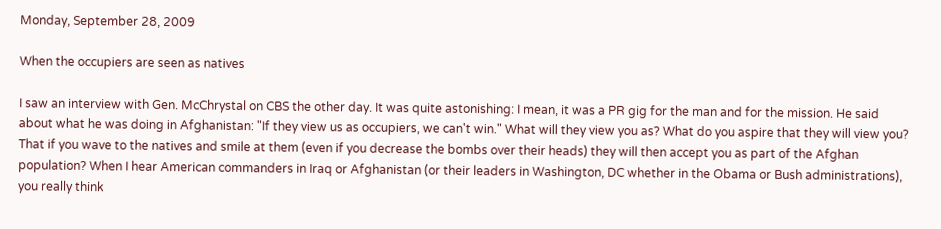Monday, September 28, 2009

When the occupiers are seen as natives

I saw an interview with Gen. McChrystal on CBS the other day. It was quite astonishing: I mean, it was a PR gig for the man and for the mission. He said about what he was doing in Afghanistan: "If they view us as occupiers, we can't win." What will they view you as? What do you aspire that they will view you? That if you wave to the natives and smile at them (even if you decrease the bombs over their heads) they will then accept you as part of the Afghan population? When I hear American commanders in Iraq or Afghanistan (or their leaders in Washington, DC whether in the Obama or Bush administrations), you really think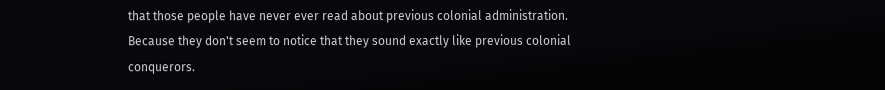that those people have never ever read about previous colonial administration. Because they don't seem to notice that they sound exactly like previous colonial conquerors.